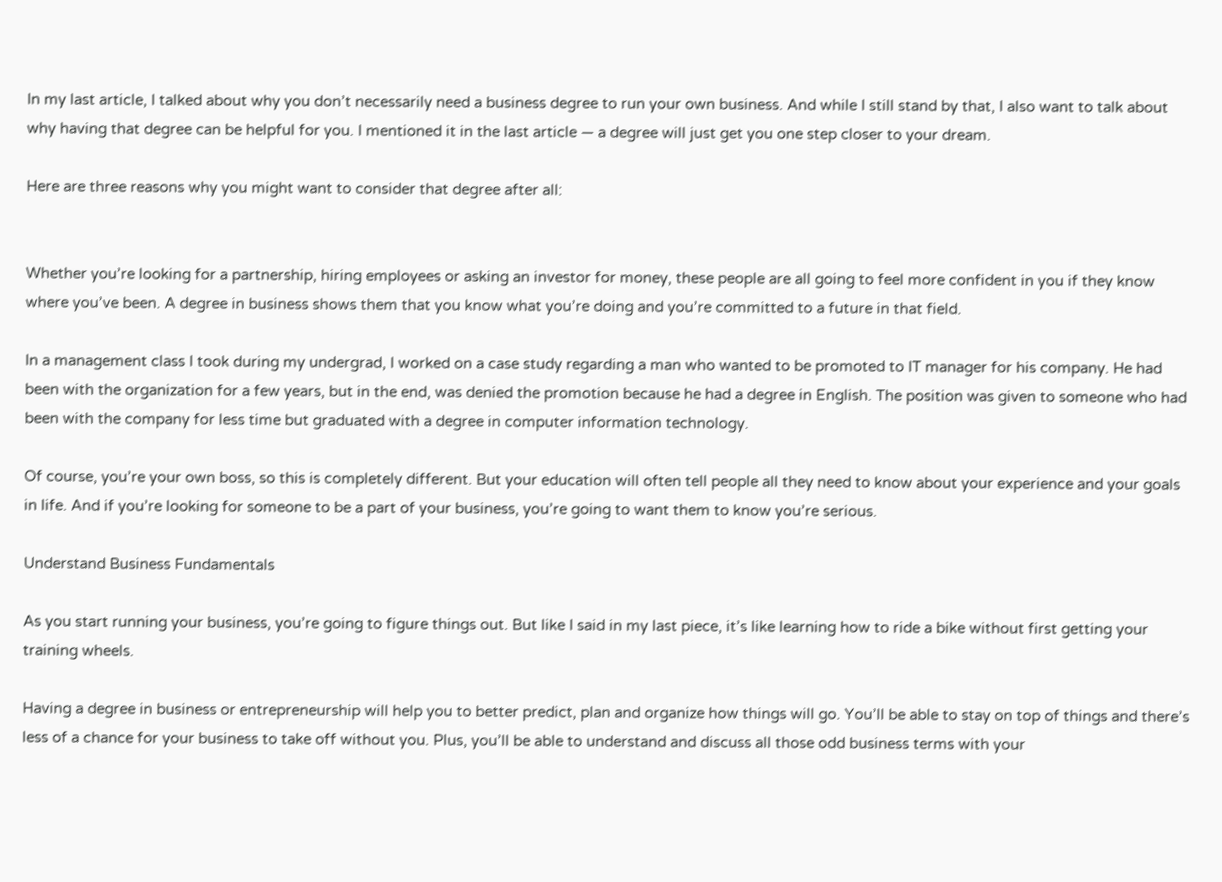In my last article, I talked about why you don’t necessarily need a business degree to run your own business. And while I still stand by that, I also want to talk about why having that degree can be helpful for you. I mentioned it in the last article — a degree will just get you one step closer to your dream.

Here are three reasons why you might want to consider that degree after all:


Whether you’re looking for a partnership, hiring employees or asking an investor for money, these people are all going to feel more confident in you if they know where you’ve been. A degree in business shows them that you know what you’re doing and you’re committed to a future in that field.

In a management class I took during my undergrad, I worked on a case study regarding a man who wanted to be promoted to IT manager for his company. He had been with the organization for a few years, but in the end, was denied the promotion because he had a degree in English. The position was given to someone who had been with the company for less time but graduated with a degree in computer information technology.

Of course, you’re your own boss, so this is completely different. But your education will often tell people all they need to know about your experience and your goals in life. And if you’re looking for someone to be a part of your business, you’re going to want them to know you’re serious.

Understand Business Fundamentals

As you start running your business, you’re going to figure things out. But like I said in my last piece, it’s like learning how to ride a bike without first getting your training wheels.

Having a degree in business or entrepreneurship will help you to better predict, plan and organize how things will go. You’ll be able to stay on top of things and there’s less of a chance for your business to take off without you. Plus, you’ll be able to understand and discuss all those odd business terms with your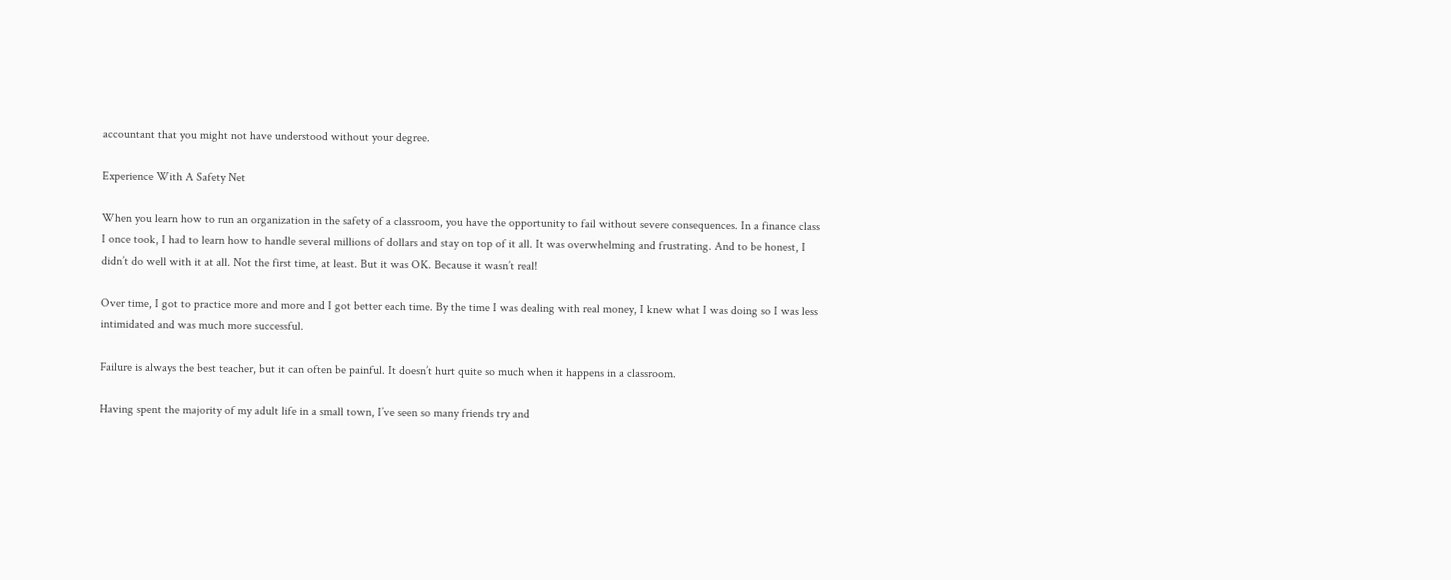accountant that you might not have understood without your degree.

Experience With A Safety Net

When you learn how to run an organization in the safety of a classroom, you have the opportunity to fail without severe consequences. In a finance class I once took, I had to learn how to handle several millions of dollars and stay on top of it all. It was overwhelming and frustrating. And to be honest, I didn’t do well with it at all. Not the first time, at least. But it was OK. Because it wasn’t real!

Over time, I got to practice more and more and I got better each time. By the time I was dealing with real money, I knew what I was doing so I was less intimidated and was much more successful.

Failure is always the best teacher, but it can often be painful. It doesn’t hurt quite so much when it happens in a classroom.

Having spent the majority of my adult life in a small town, I’ve seen so many friends try and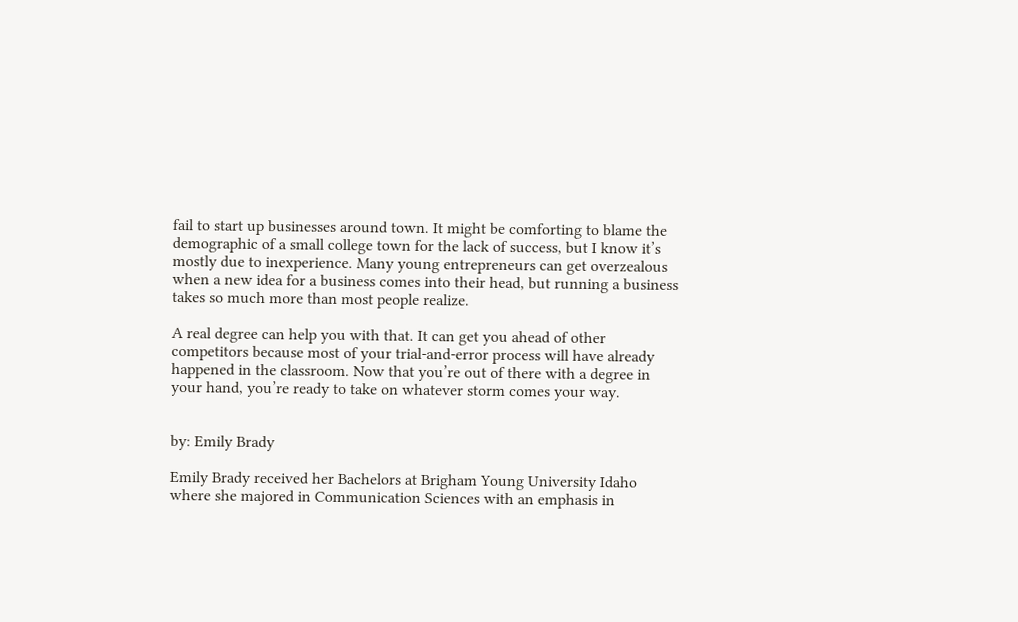fail to start up businesses around town. It might be comforting to blame the demographic of a small college town for the lack of success, but I know it’s mostly due to inexperience. Many young entrepreneurs can get overzealous when a new idea for a business comes into their head, but running a business takes so much more than most people realize.

A real degree can help you with that. It can get you ahead of other competitors because most of your trial-and-error process will have already happened in the classroom. Now that you’re out of there with a degree in your hand, you’re ready to take on whatever storm comes your way.


by: Emily Brady

Emily Brady received her Bachelors at Brigham Young University Idaho where she majored in Communication Sciences with an emphasis in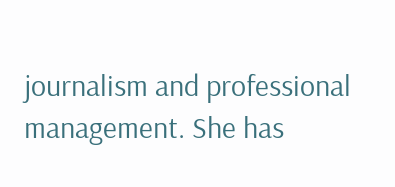journalism and professional management. She has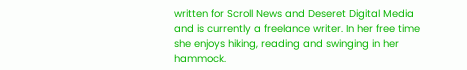written for Scroll News and Deseret Digital Media and is currently a freelance writer. In her free time she enjoys hiking, reading and swinging in her hammock.